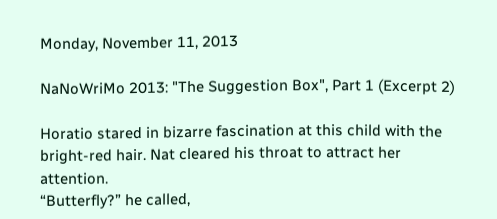Monday, November 11, 2013

NaNoWriMo 2013: "The Suggestion Box", Part 1 (Excerpt 2)

Horatio stared in bizarre fascination at this child with the bright-red hair. Nat cleared his throat to attract her attention.
“Butterfly?” he called,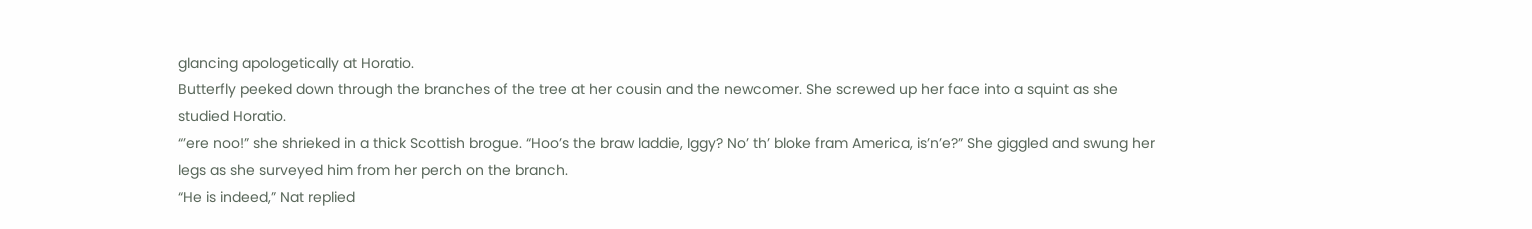glancing apologetically at Horatio.
Butterfly peeked down through the branches of the tree at her cousin and the newcomer. She screwed up her face into a squint as she studied Horatio.
“’ere noo!” she shrieked in a thick Scottish brogue. “Hoo’s the braw laddie, Iggy? No’ th’ bloke fram America, is’n’e?” She giggled and swung her legs as she surveyed him from her perch on the branch.
“He is indeed,” Nat replied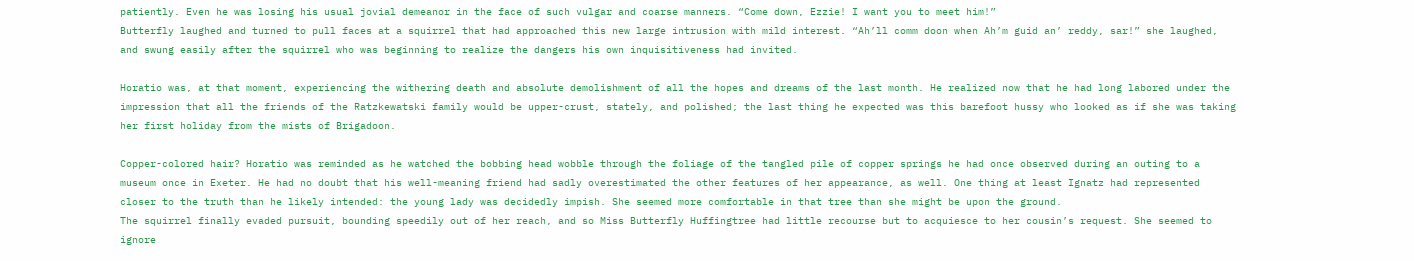patiently. Even he was losing his usual jovial demeanor in the face of such vulgar and coarse manners. “Come down, Ezzie! I want you to meet him!”
Butterfly laughed and turned to pull faces at a squirrel that had approached this new large intrusion with mild interest. “Ah’ll comm doon when Ah’m guid an’ reddy, sar!” she laughed, and swung easily after the squirrel who was beginning to realize the dangers his own inquisitiveness had invited.

Horatio was, at that moment, experiencing the withering death and absolute demolishment of all the hopes and dreams of the last month. He realized now that he had long labored under the impression that all the friends of the Ratzkewatski family would be upper-crust, stately, and polished; the last thing he expected was this barefoot hussy who looked as if she was taking her first holiday from the mists of Brigadoon.

Copper-colored hair? Horatio was reminded as he watched the bobbing head wobble through the foliage of the tangled pile of copper springs he had once observed during an outing to a museum once in Exeter. He had no doubt that his well-meaning friend had sadly overestimated the other features of her appearance, as well. One thing at least Ignatz had represented closer to the truth than he likely intended: the young lady was decidedly impish. She seemed more comfortable in that tree than she might be upon the ground.
The squirrel finally evaded pursuit, bounding speedily out of her reach, and so Miss Butterfly Huffingtree had little recourse but to acquiesce to her cousin’s request. She seemed to ignore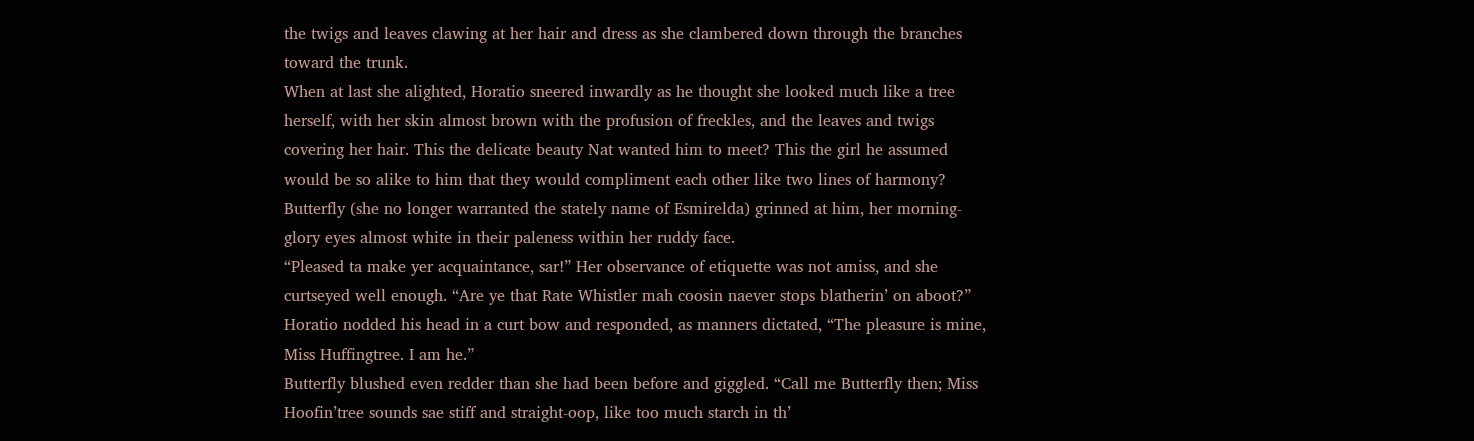the twigs and leaves clawing at her hair and dress as she clambered down through the branches toward the trunk.
When at last she alighted, Horatio sneered inwardly as he thought she looked much like a tree herself, with her skin almost brown with the profusion of freckles, and the leaves and twigs covering her hair. This the delicate beauty Nat wanted him to meet? This the girl he assumed would be so alike to him that they would compliment each other like two lines of harmony?
Butterfly (she no longer warranted the stately name of Esmirelda) grinned at him, her morning-glory eyes almost white in their paleness within her ruddy face.
“Pleased ta make yer acquaintance, sar!” Her observance of etiquette was not amiss, and she curtseyed well enough. “Are ye that Rate Whistler mah coosin naever stops blatherin’ on aboot?”
Horatio nodded his head in a curt bow and responded, as manners dictated, “The pleasure is mine, Miss Huffingtree. I am he.”
Butterfly blushed even redder than she had been before and giggled. “Call me Butterfly then; Miss Hoofin’tree sounds sae stiff and straight-oop, like too much starch in th’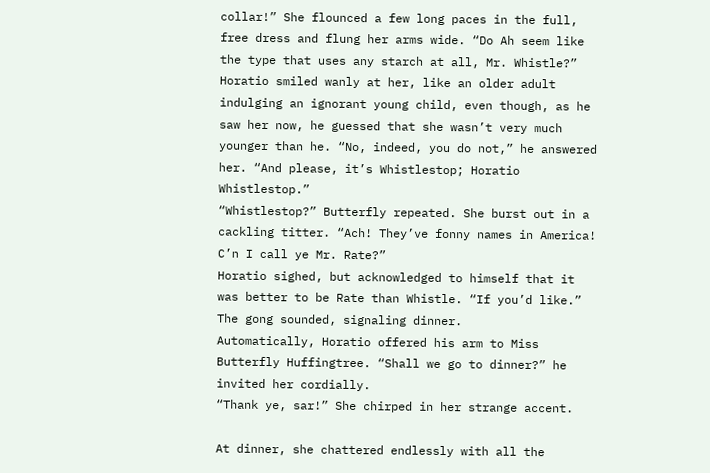collar!” She flounced a few long paces in the full, free dress and flung her arms wide. “Do Ah seem like the type that uses any starch at all, Mr. Whistle?”
Horatio smiled wanly at her, like an older adult indulging an ignorant young child, even though, as he saw her now, he guessed that she wasn’t very much younger than he. “No, indeed, you do not,” he answered her. “And please, it’s Whistlestop; Horatio Whistlestop.”
“Whistlestop?” Butterfly repeated. She burst out in a cackling titter. “Ach! They’ve fonny names in America! C’n I call ye Mr. Rate?”
Horatio sighed, but acknowledged to himself that it was better to be Rate than Whistle. “If you’d like.”
The gong sounded, signaling dinner.
Automatically, Horatio offered his arm to Miss Butterfly Huffingtree. “Shall we go to dinner?” he invited her cordially.
“Thank ye, sar!” She chirped in her strange accent.

At dinner, she chattered endlessly with all the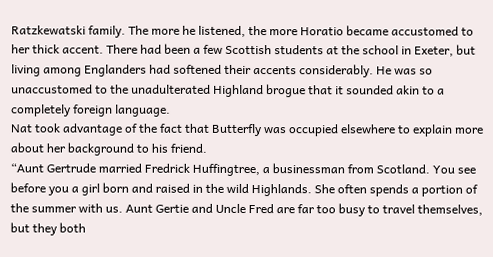Ratzkewatski family. The more he listened, the more Horatio became accustomed to her thick accent. There had been a few Scottish students at the school in Exeter, but living among Englanders had softened their accents considerably. He was so unaccustomed to the unadulterated Highland brogue that it sounded akin to a completely foreign language.
Nat took advantage of the fact that Butterfly was occupied elsewhere to explain more about her background to his friend.
“Aunt Gertrude married Fredrick Huffingtree, a businessman from Scotland. You see before you a girl born and raised in the wild Highlands. She often spends a portion of the summer with us. Aunt Gertie and Uncle Fred are far too busy to travel themselves, but they both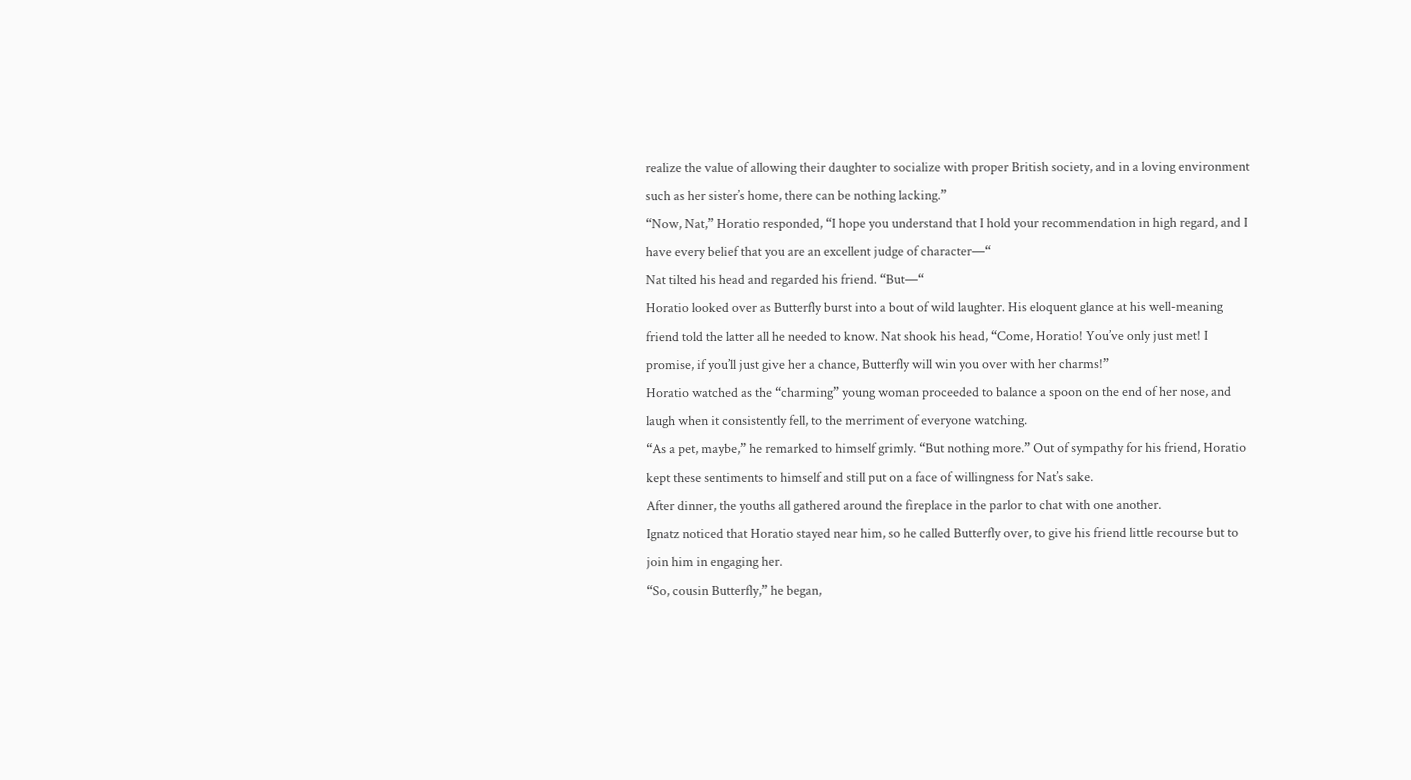realize the value of allowing their daughter to socialize with proper British society, and in a loving environment such as her sister’s home, there can be nothing lacking.”
“Now, Nat,” Horatio responded, “I hope you understand that I hold your recommendation in high regard, and I have every belief that you are an excellent judge of character—“
Nat tilted his head and regarded his friend. “But—“
Horatio looked over as Butterfly burst into a bout of wild laughter. His eloquent glance at his well-meaning friend told the latter all he needed to know. Nat shook his head, “Come, Horatio! You’ve only just met! I promise, if you’ll just give her a chance, Butterfly will win you over with her charms!”
Horatio watched as the “charming” young woman proceeded to balance a spoon on the end of her nose, and laugh when it consistently fell, to the merriment of everyone watching.
“As a pet, maybe,” he remarked to himself grimly. “But nothing more.” Out of sympathy for his friend, Horatio kept these sentiments to himself and still put on a face of willingness for Nat’s sake.
After dinner, the youths all gathered around the fireplace in the parlor to chat with one another.
Ignatz noticed that Horatio stayed near him, so he called Butterfly over, to give his friend little recourse but to join him in engaging her.
“So, cousin Butterfly,” he began,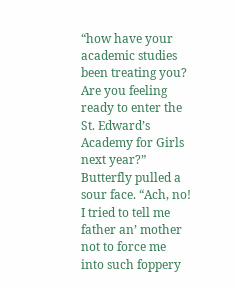“how have your academic studies been treating you? Are you feeling ready to enter the St. Edward’s Academy for Girls next year?”
Butterfly pulled a sour face. “Ach, no! I tried to tell me father an’ mother not to force me into such foppery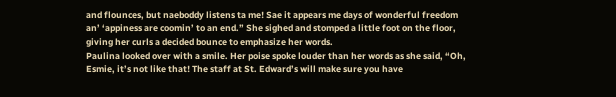and flounces, but naeboddy listens ta me! Sae it appears me days of wonderful freedom an’ ‘appiness are coomin’ to an end.” She sighed and stomped a little foot on the floor, giving her curls a decided bounce to emphasize her words.
Paulina looked over with a smile. Her poise spoke louder than her words as she said, “Oh, Esmie, it’s not like that! The staff at St. Edward’s will make sure you have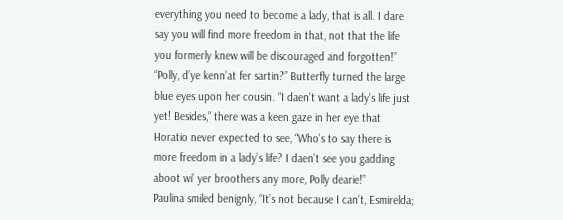everything you need to become a lady, that is all. I dare say you will find more freedom in that, not that the life you formerly knew will be discouraged and forgotten!”
“Polly, d’ye kenn’at fer sartin?” Butterfly turned the large blue eyes upon her cousin. “I daen’t want a lady’s life just yet! Besides,” there was a keen gaze in her eye that Horatio never expected to see, “Who’s to say there is more freedom in a lady’s life? I daen’t see you gadding aboot wi’ yer broothers any more, Polly dearie!”
Paulina smiled benignly, “It’s not because I can’t, Esmirelda;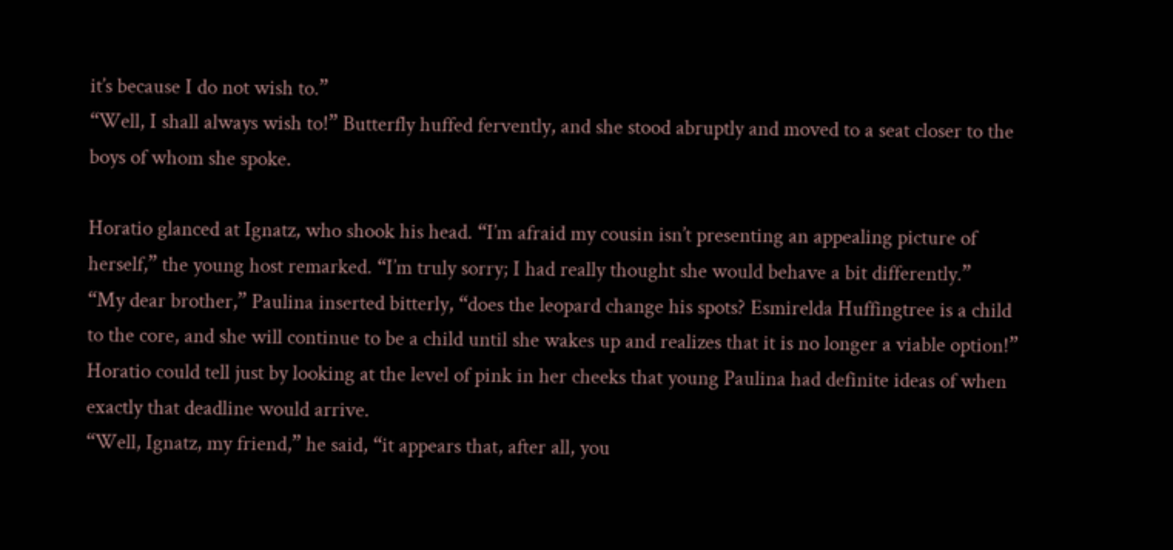it’s because I do not wish to.”
“Well, I shall always wish to!” Butterfly huffed fervently, and she stood abruptly and moved to a seat closer to the boys of whom she spoke.

Horatio glanced at Ignatz, who shook his head. “I’m afraid my cousin isn’t presenting an appealing picture of herself,” the young host remarked. “I’m truly sorry; I had really thought she would behave a bit differently.”
“My dear brother,” Paulina inserted bitterly, “does the leopard change his spots? Esmirelda Huffingtree is a child to the core, and she will continue to be a child until she wakes up and realizes that it is no longer a viable option!”
Horatio could tell just by looking at the level of pink in her cheeks that young Paulina had definite ideas of when exactly that deadline would arrive.
“Well, Ignatz, my friend,” he said, “it appears that, after all, you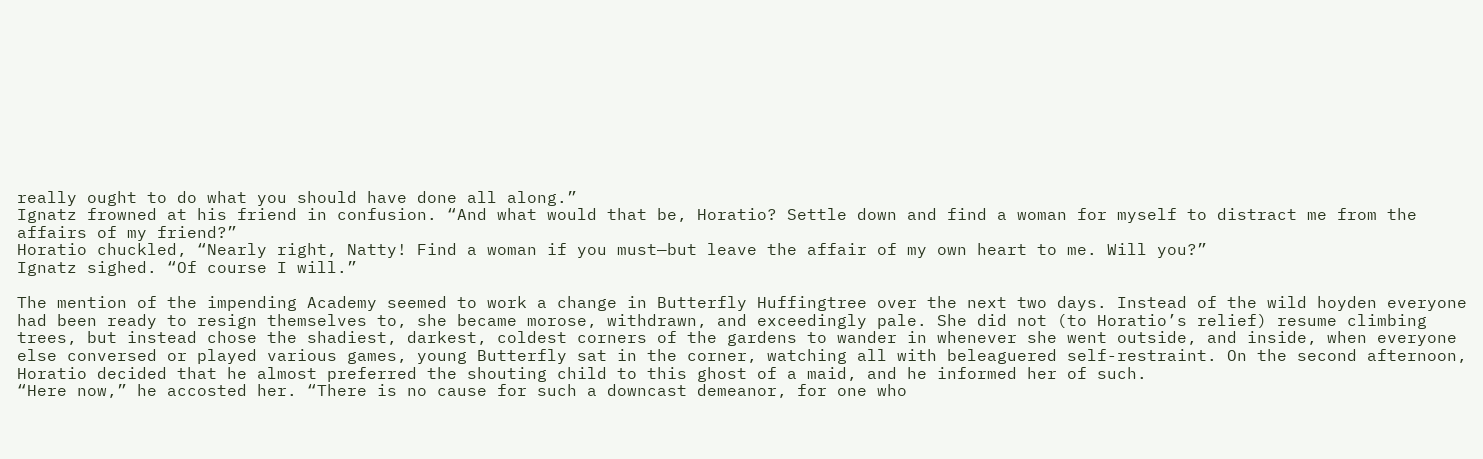really ought to do what you should have done all along.”
Ignatz frowned at his friend in confusion. “And what would that be, Horatio? Settle down and find a woman for myself to distract me from the affairs of my friend?”
Horatio chuckled, “Nearly right, Natty! Find a woman if you must—but leave the affair of my own heart to me. Will you?”
Ignatz sighed. “Of course I will.”

The mention of the impending Academy seemed to work a change in Butterfly Huffingtree over the next two days. Instead of the wild hoyden everyone had been ready to resign themselves to, she became morose, withdrawn, and exceedingly pale. She did not (to Horatio’s relief) resume climbing trees, but instead chose the shadiest, darkest, coldest corners of the gardens to wander in whenever she went outside, and inside, when everyone else conversed or played various games, young Butterfly sat in the corner, watching all with beleaguered self-restraint. On the second afternoon, Horatio decided that he almost preferred the shouting child to this ghost of a maid, and he informed her of such.
“Here now,” he accosted her. “There is no cause for such a downcast demeanor, for one who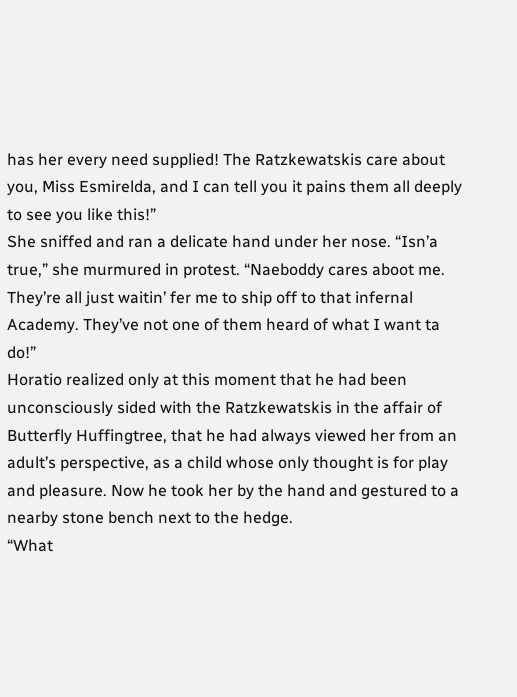has her every need supplied! The Ratzkewatskis care about you, Miss Esmirelda, and I can tell you it pains them all deeply to see you like this!”
She sniffed and ran a delicate hand under her nose. “Isn’a true,” she murmured in protest. “Naeboddy cares aboot me. They’re all just waitin’ fer me to ship off to that infernal Academy. They’ve not one of them heard of what I want ta do!”
Horatio realized only at this moment that he had been unconsciously sided with the Ratzkewatskis in the affair of Butterfly Huffingtree, that he had always viewed her from an adult’s perspective, as a child whose only thought is for play and pleasure. Now he took her by the hand and gestured to a nearby stone bench next to the hedge.
“What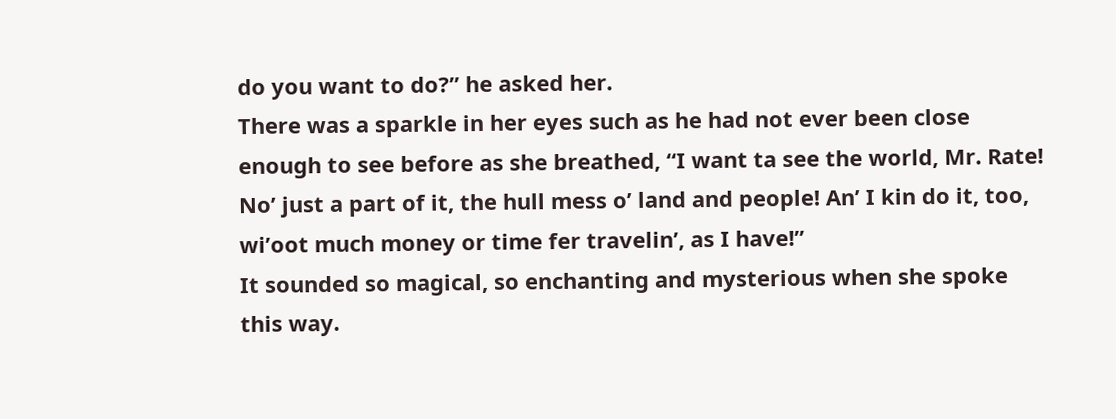do you want to do?” he asked her.
There was a sparkle in her eyes such as he had not ever been close enough to see before as she breathed, “I want ta see the world, Mr. Rate! No’ just a part of it, the hull mess o’ land and people! An’ I kin do it, too, wi’oot much money or time fer travelin’, as I have!”
It sounded so magical, so enchanting and mysterious when she spoke this way.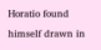Horatio found himself drawn in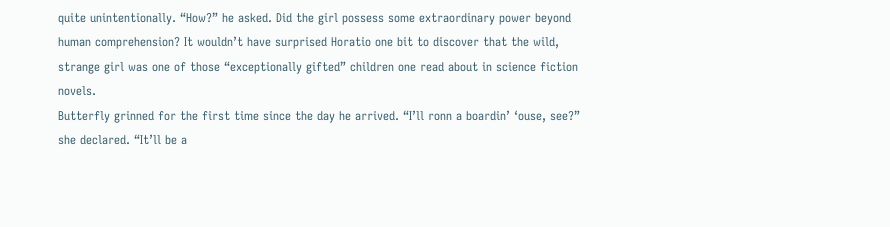quite unintentionally. “How?” he asked. Did the girl possess some extraordinary power beyond human comprehension? It wouldn’t have surprised Horatio one bit to discover that the wild, strange girl was one of those “exceptionally gifted” children one read about in science fiction novels.
Butterfly grinned for the first time since the day he arrived. “I’ll ronn a boardin’ ‘ouse, see?” she declared. “It’ll be a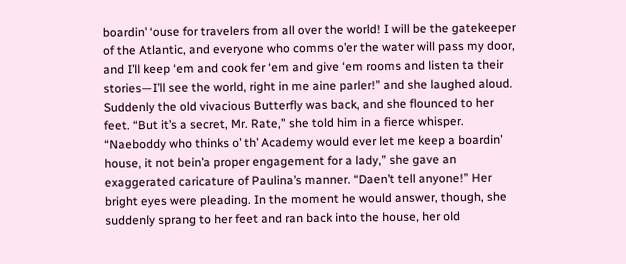boardin’ ‘ouse for travelers from all over the world! I will be the gatekeeper of the Atlantic, and everyone who comms o’er the water will pass my door, and I’ll keep ‘em and cook fer ‘em and give ‘em rooms and listen ta their stories—I’ll see the world, right in me aine parler!” and she laughed aloud.
Suddenly the old vivacious Butterfly was back, and she flounced to her feet. “But it’s a secret, Mr. Rate,” she told him in a fierce whisper. “Naeboddy who thinks o’ th’ Academy would ever let me keep a boardin’ house, it not bein’a proper engagement for a lady,” she gave an exaggerated caricature of Paulina’s manner. “Daen’t tell anyone!” Her bright eyes were pleading. In the moment he would answer, though, she suddenly sprang to her feet and ran back into the house, her old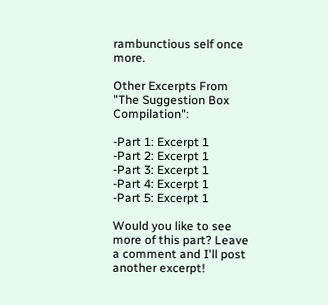rambunctious self once more.

Other Excerpts From "The Suggestion Box Compilation":

-Part 1: Excerpt 1
-Part 2: Excerpt 1
-Part 3: Excerpt 1
-Part 4: Excerpt 1
-Part 5: Excerpt 1

Would you like to see more of this part? Leave a comment and I'll post another excerpt!